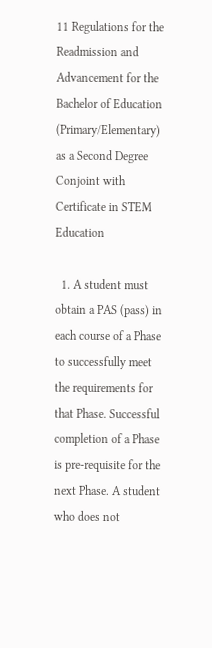11 Regulations for the Readmission and Advancement for the Bachelor of Education (Primary/Elementary) as a Second Degree Conjoint with Certificate in STEM Education

  1. A student must obtain a PAS (pass) in each course of a Phase to successfully meet the requirements for that Phase. Successful completion of a Phase is pre-requisite for the next Phase. A student who does not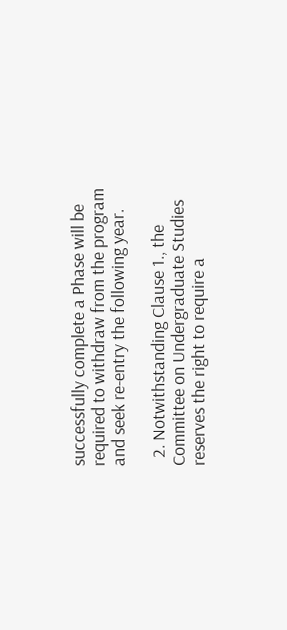successfully complete a Phase will be required to withdraw from the program and seek re-entry the following year.

  2. Notwithstanding Clause 1., the Committee on Undergraduate Studies reserves the right to require a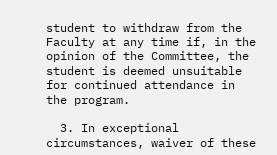student to withdraw from the Faculty at any time if, in the opinion of the Committee, the student is deemed unsuitable for continued attendance in the program.

  3. In exceptional circumstances, waiver of these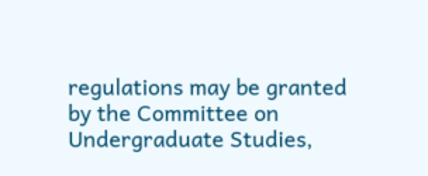regulations may be granted by the Committee on Undergraduate Studies,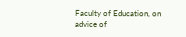Faculty of Education, on advice of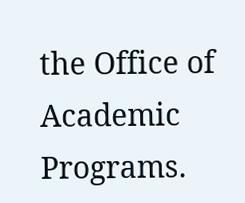the Office of Academic Programs.